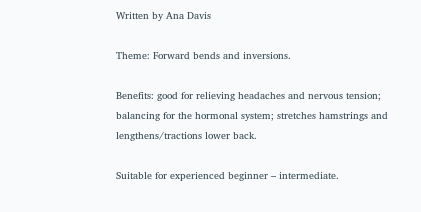Written by Ana Davis

Theme: Forward bends and inversions.

Benefits: good for relieving headaches and nervous tension; balancing for the hormonal system; stretches hamstrings and lengthens/tractions lower back.

Suitable for experienced beginner – intermediate.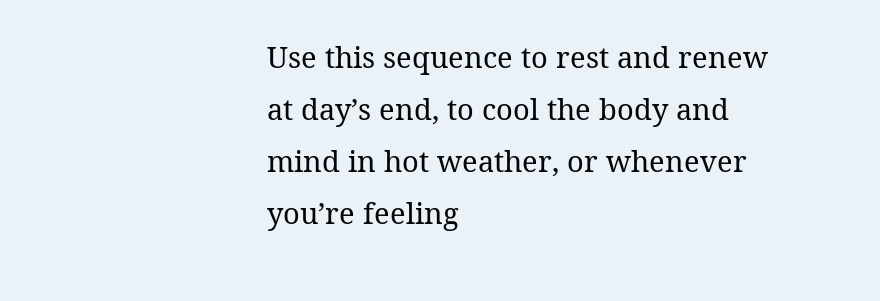Use this sequence to rest and renew at day’s end, to cool the body and mind in hot weather, or whenever you’re feeling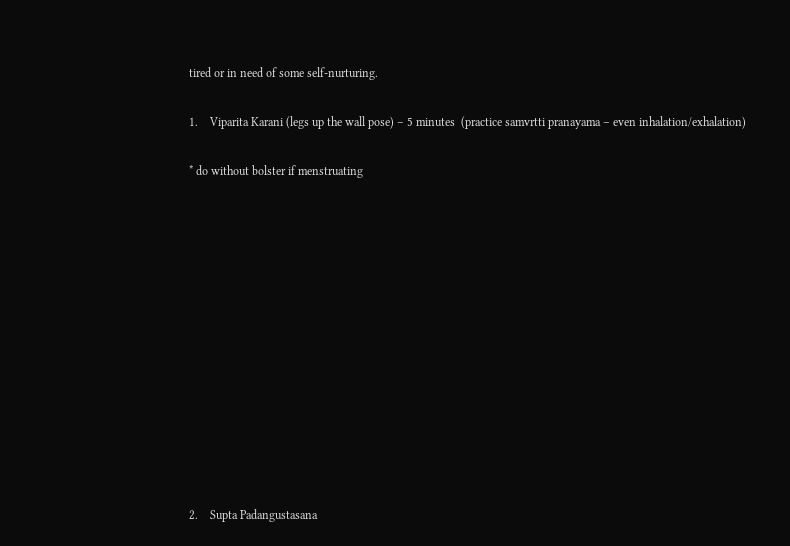tired or in need of some self-nurturing.

1.    Viparita Karani (legs up the wall pose) – 5 minutes  (practice samvrtti pranayama – even inhalation/exhalation)

* do without bolster if menstruating













2.    Supta Padangustasana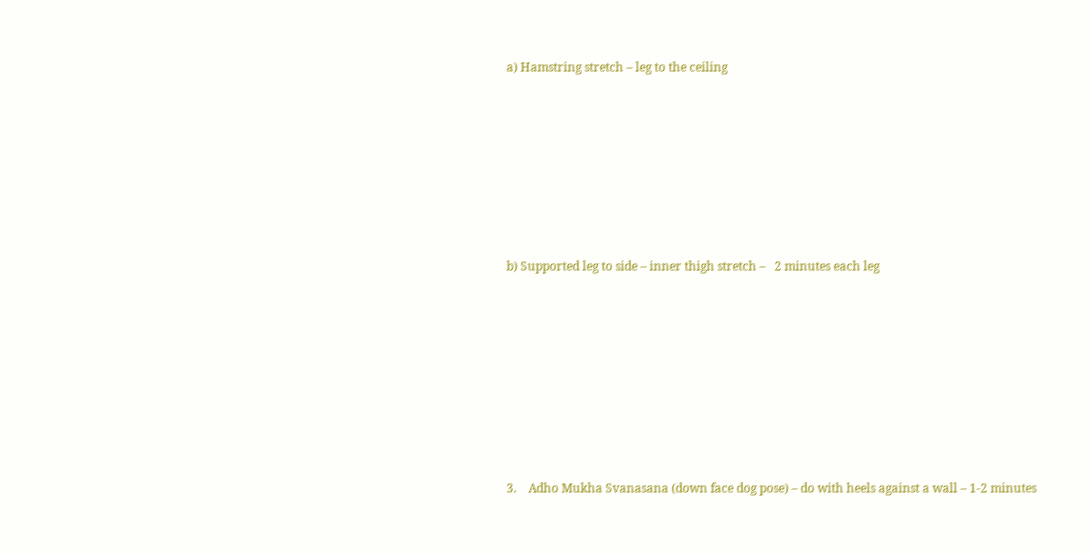a) Hamstring stretch – leg to the ceiling








b) Supported leg to side – inner thigh stretch –   2 minutes each leg









3.    Adho Mukha Svanasana (down face dog pose) – do with heels against a wall – 1-2 minutes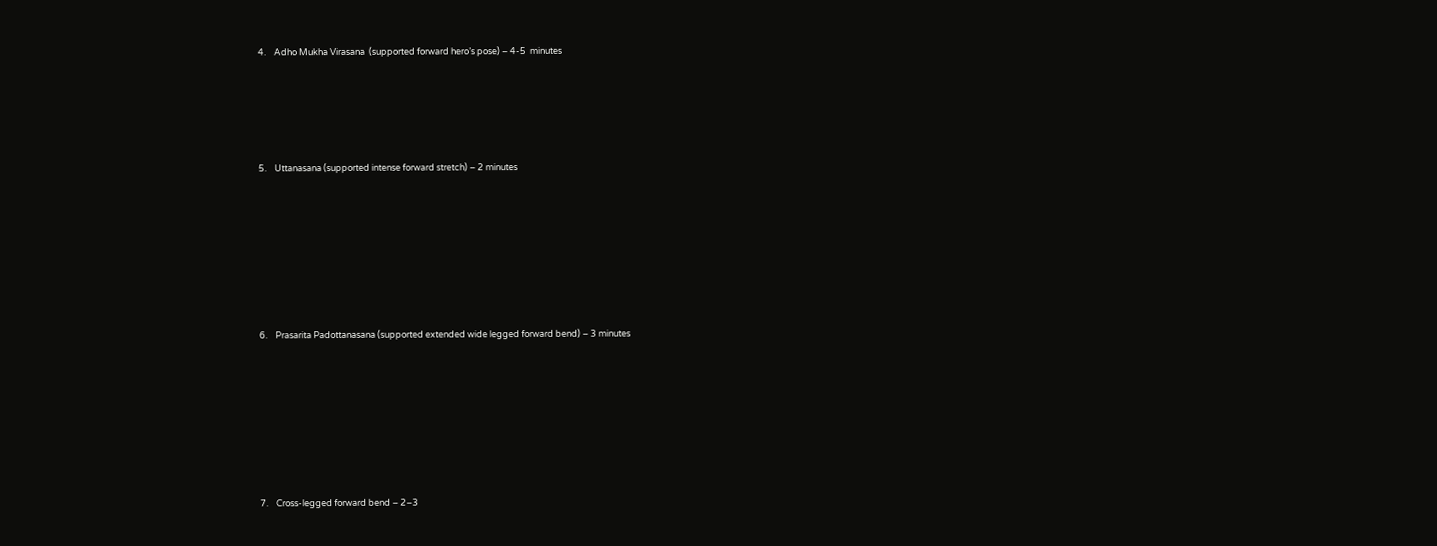4.    Adho Mukha Virasana  (supported forward hero’s pose) – 4-5  minutes








5.    Uttanasana (supported intense forward stretch) – 2 minutes












6.    Prasarita Padottanasana (supported extended wide legged forward bend) – 3 minutes












7.    Cross-legged forward bend – 2–3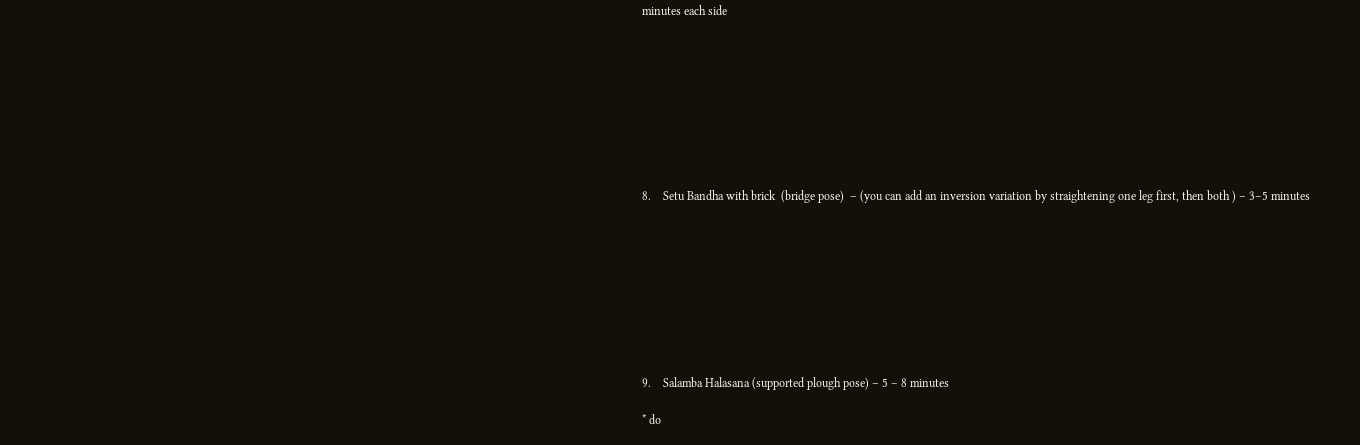minutes each side









8.    Setu Bandha with brick  (bridge pose)  – (you can add an inversion variation by straightening one leg first, then both ) – 3–5 minutes









9.    Salamba Halasana (supported plough pose) – 5 – 8 minutes

* do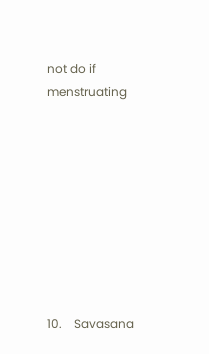not do if menstruating









10.    Savasana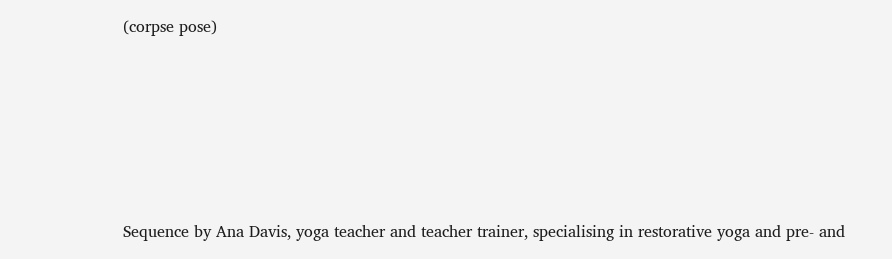(corpse pose)








Sequence by Ana Davis, yoga teacher and teacher trainer, specialising in restorative yoga and pre- and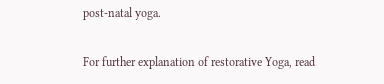post-natal yoga.

For further explanation of restorative Yoga, read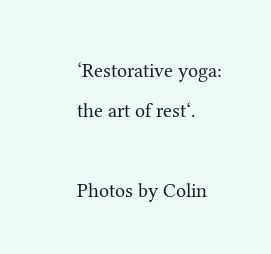‘Restorative yoga: the art of rest‘.

Photos by Colin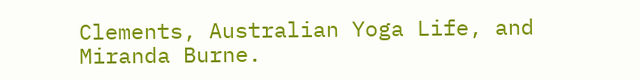Clements, Australian Yoga Life, and Miranda Burne.